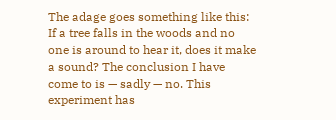The adage goes something like this: If a tree falls in the woods and no one is around to hear it, does it make a sound? The conclusion I have come to is — sadly — no. This experiment has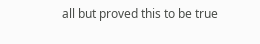all but proved this to be true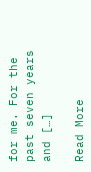for me. For the past seven years and […]

Read More